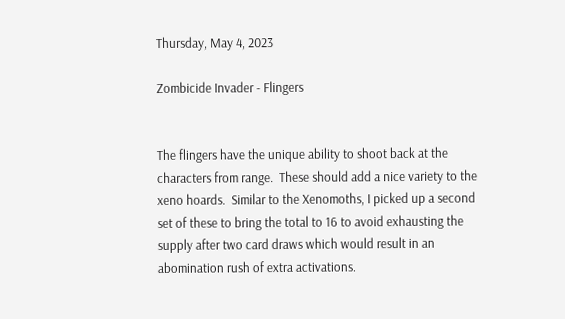Thursday, May 4, 2023

Zombicide Invader - Flingers


The flingers have the unique ability to shoot back at the characters from range.  These should add a nice variety to the xeno hoards.  Similar to the Xenomoths, I picked up a second set of these to bring the total to 16 to avoid exhausting the supply after two card draws which would result in an abomination rush of extra activations.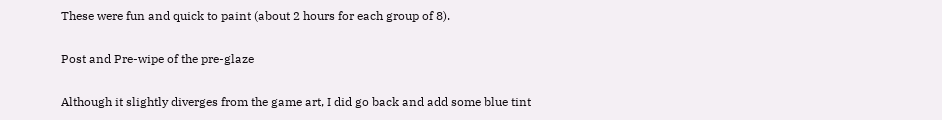These were fun and quick to paint (about 2 hours for each group of 8).

Post and Pre-wipe of the pre-glaze

Although it slightly diverges from the game art, I did go back and add some blue tint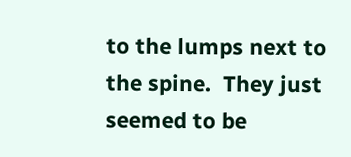to the lumps next to the spine.  They just seemed to be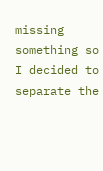missing something so I decided to separate the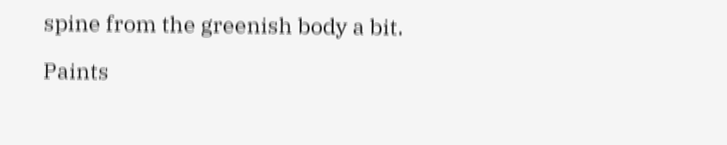spine from the greenish body a bit.

Paints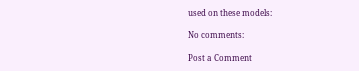used on these models:

No comments:

Post a Comment